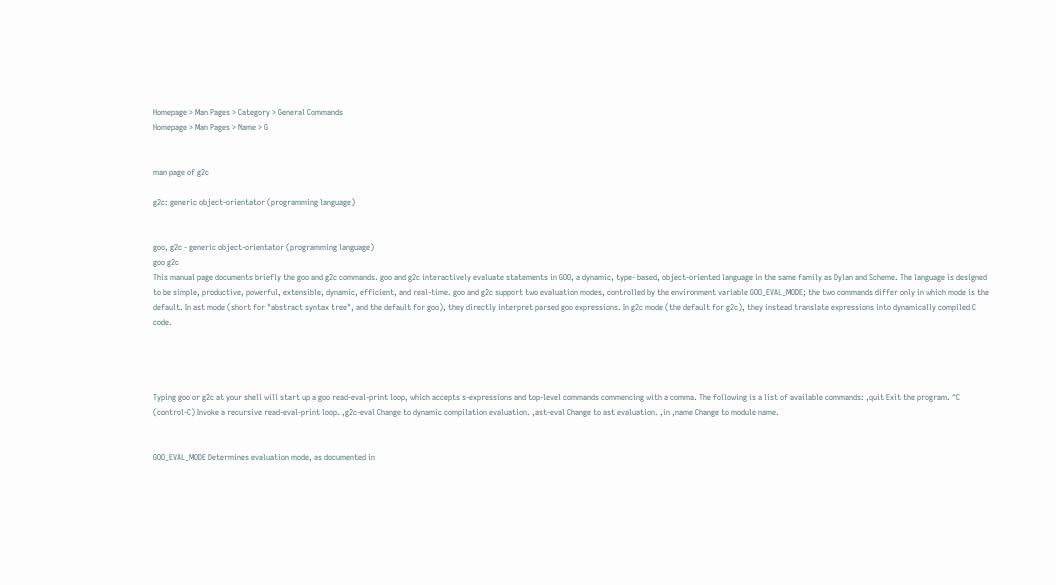Homepage > Man Pages > Category > General Commands
Homepage > Man Pages > Name > G


man page of g2c

g2c: generic object-orientator (programming language)


goo, g2c - generic object-orientator (programming language)
goo g2c
This manual page documents briefly the goo and g2c commands. goo and g2c interactively evaluate statements in GOO, a dynamic, type- based, object-oriented language in the same family as Dylan and Scheme. The language is designed to be simple, productive, powerful, extensible, dynamic, efficient, and real-time. goo and g2c support two evaluation modes, controlled by the environment variable GOO_EVAL_MODE; the two commands differ only in which mode is the default. In ast mode (short for "abstract syntax tree", and the default for goo), they directly interpret parsed goo expressions. In g2c mode (the default for g2c), they instead translate expressions into dynamically compiled C code.




Typing goo or g2c at your shell will start up a goo read-eval-print loop, which accepts s-expressions and top-level commands commencing with a comma. The following is a list of available commands: ,quit Exit the program. ^C (control-C) Invoke a recursive read-eval-print loop. ,g2c-eval Change to dynamic compilation evaluation. ,ast-eval Change to ast evaluation. ,in ,name Change to module name.


GOO_EVAL_MODE Determines evaluation mode, as documented in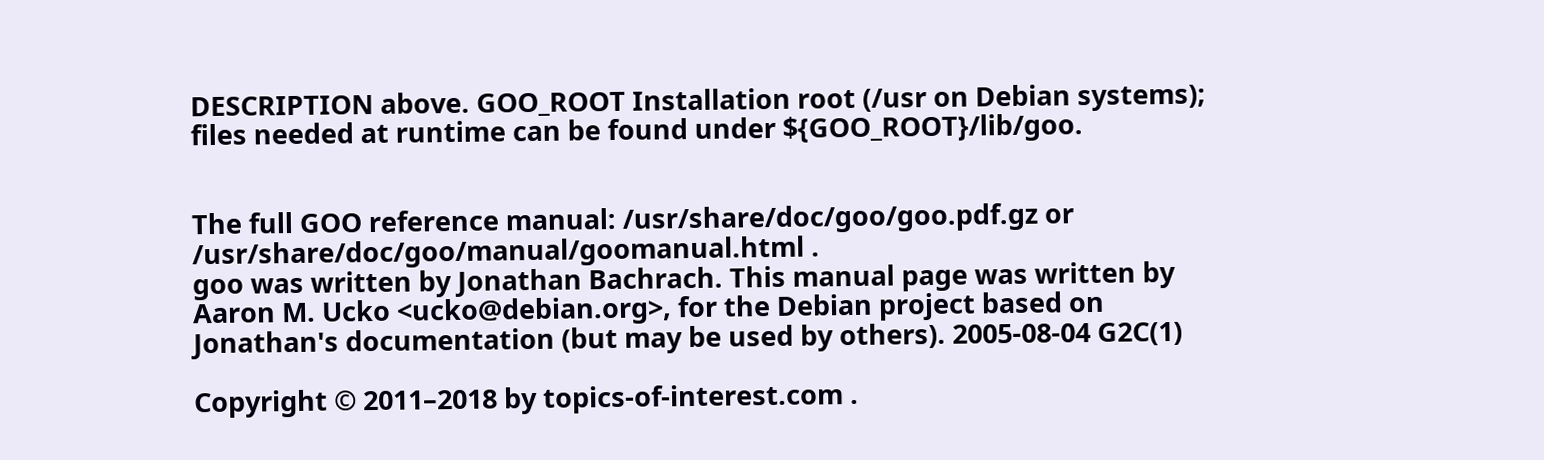DESCRIPTION above. GOO_ROOT Installation root (/usr on Debian systems); files needed at runtime can be found under ${GOO_ROOT}/lib/goo.


The full GOO reference manual: /usr/share/doc/goo/goo.pdf.gz or /usr/share/doc/goo/manual/goomanual.html .
goo was written by Jonathan Bachrach. This manual page was written by Aaron M. Ucko <ucko@debian.org>, for the Debian project based on Jonathan's documentation (but may be used by others). 2005-08-04 G2C(1)

Copyright © 2011–2018 by topics-of-interest.com .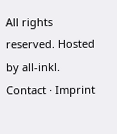All rights reserved. Hosted by all-inkl.
Contact · Imprint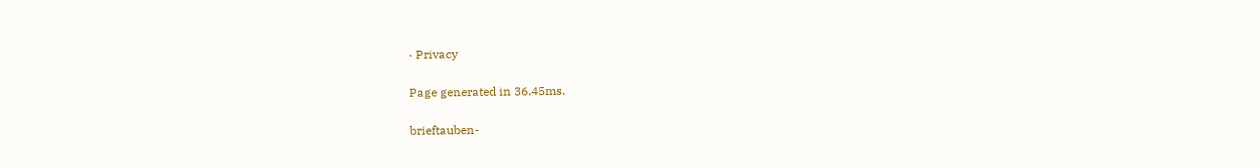· Privacy

Page generated in 36.45ms.

brieftauben-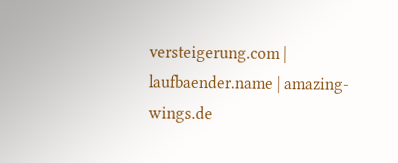versteigerung.com | laufbaender.name | amazing-wings.de